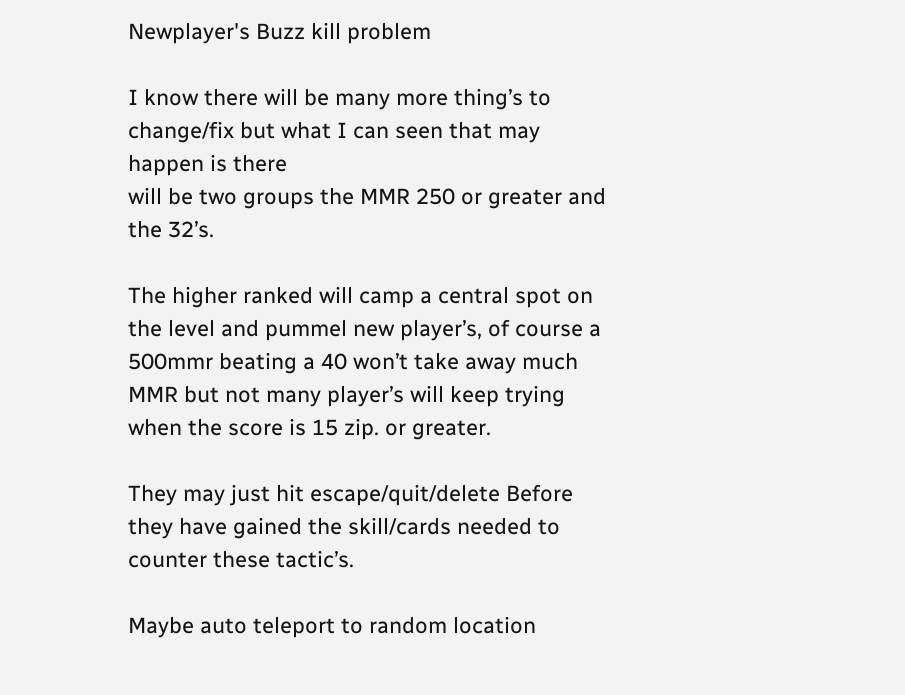Newplayer's Buzz kill problem

I know there will be many more thing’s to change/fix but what I can seen that may happen is there
will be two groups the MMR 250 or greater and the 32’s.

The higher ranked will camp a central spot on the level and pummel new player’s, of course a
500mmr beating a 40 won’t take away much MMR but not many player’s will keep trying
when the score is 15 zip. or greater.

They may just hit escape/quit/delete Before they have gained the skill/cards needed to
counter these tactic’s.

Maybe auto teleport to random location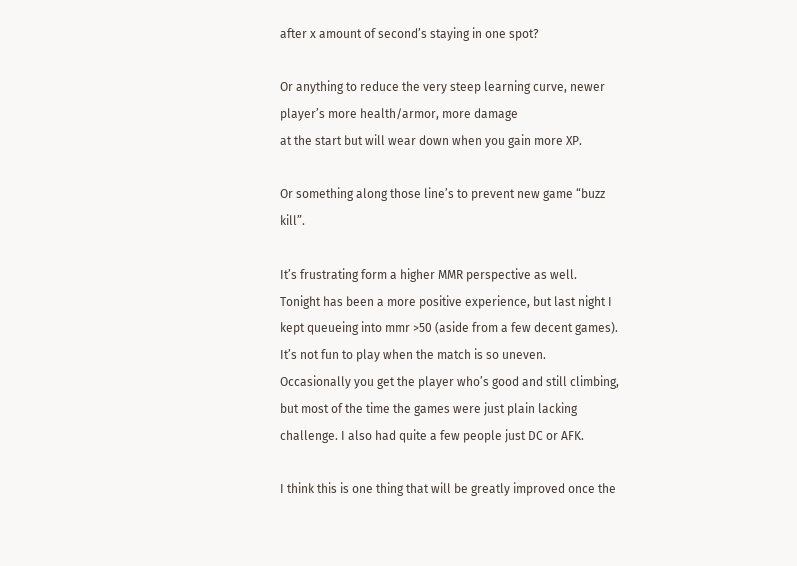after x amount of second’s staying in one spot?

Or anything to reduce the very steep learning curve, newer player’s more health/armor, more damage
at the start but will wear down when you gain more XP.

Or something along those line’s to prevent new game “buzz kill”.

It’s frustrating form a higher MMR perspective as well. Tonight has been a more positive experience, but last night I kept queueing into mmr >50 (aside from a few decent games). It’s not fun to play when the match is so uneven. Occasionally you get the player who’s good and still climbing, but most of the time the games were just plain lacking challenge. I also had quite a few people just DC or AFK.

I think this is one thing that will be greatly improved once the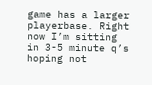game has a larger playerbase. Right now I’m sitting in 3-5 minute q’s hoping not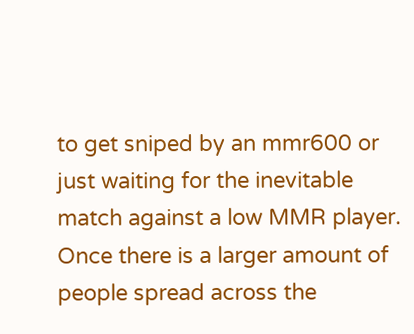to get sniped by an mmr600 or just waiting for the inevitable match against a low MMR player. Once there is a larger amount of people spread across the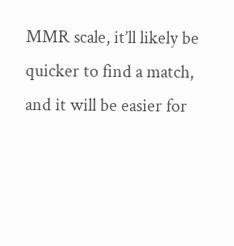MMR scale, it’ll likely be quicker to find a match, and it will be easier for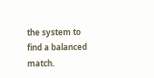the system to find a balanced match.